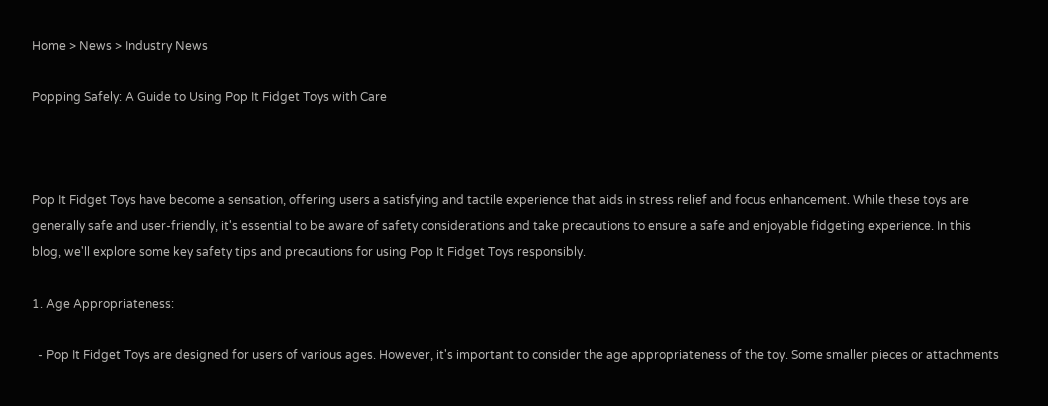Home > News > Industry News

Popping Safely: A Guide to Using Pop It Fidget Toys with Care



Pop It Fidget Toys have become a sensation, offering users a satisfying and tactile experience that aids in stress relief and focus enhancement. While these toys are generally safe and user-friendly, it's essential to be aware of safety considerations and take precautions to ensure a safe and enjoyable fidgeting experience. In this blog, we'll explore some key safety tips and precautions for using Pop It Fidget Toys responsibly.

1. Age Appropriateness:

  - Pop It Fidget Toys are designed for users of various ages. However, it's important to consider the age appropriateness of the toy. Some smaller pieces or attachments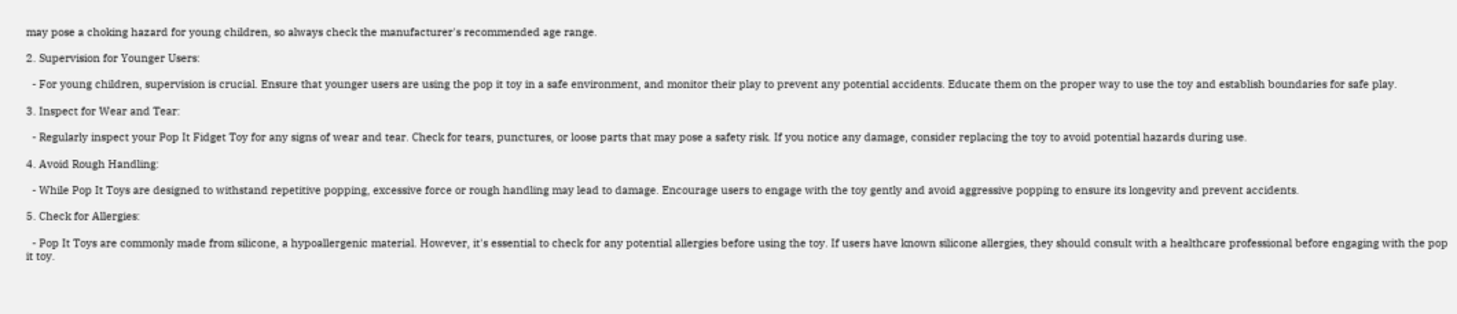may pose a choking hazard for young children, so always check the manufacturer's recommended age range.

2. Supervision for Younger Users:

  - For young children, supervision is crucial. Ensure that younger users are using the pop it toy in a safe environment, and monitor their play to prevent any potential accidents. Educate them on the proper way to use the toy and establish boundaries for safe play.

3. Inspect for Wear and Tear:

  - Regularly inspect your Pop It Fidget Toy for any signs of wear and tear. Check for tears, punctures, or loose parts that may pose a safety risk. If you notice any damage, consider replacing the toy to avoid potential hazards during use.

4. Avoid Rough Handling:

  - While Pop It Toys are designed to withstand repetitive popping, excessive force or rough handling may lead to damage. Encourage users to engage with the toy gently and avoid aggressive popping to ensure its longevity and prevent accidents.

5. Check for Allergies:

  - Pop It Toys are commonly made from silicone, a hypoallergenic material. However, it's essential to check for any potential allergies before using the toy. If users have known silicone allergies, they should consult with a healthcare professional before engaging with the pop it toy.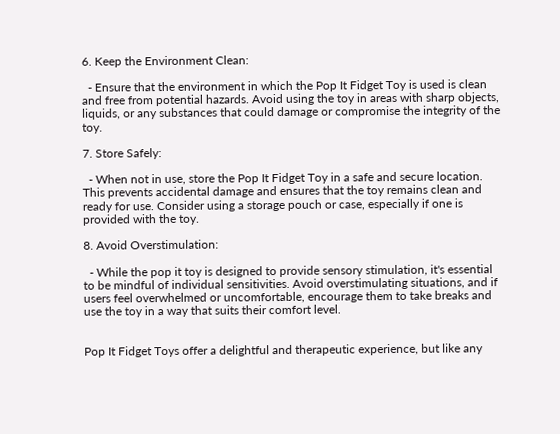6. Keep the Environment Clean:

  - Ensure that the environment in which the Pop It Fidget Toy is used is clean and free from potential hazards. Avoid using the toy in areas with sharp objects, liquids, or any substances that could damage or compromise the integrity of the toy.

7. Store Safely:

  - When not in use, store the Pop It Fidget Toy in a safe and secure location. This prevents accidental damage and ensures that the toy remains clean and ready for use. Consider using a storage pouch or case, especially if one is provided with the toy.

8. Avoid Overstimulation:

  - While the pop it toy is designed to provide sensory stimulation, it's essential to be mindful of individual sensitivities. Avoid overstimulating situations, and if users feel overwhelmed or uncomfortable, encourage them to take breaks and use the toy in a way that suits their comfort level.


Pop It Fidget Toys offer a delightful and therapeutic experience, but like any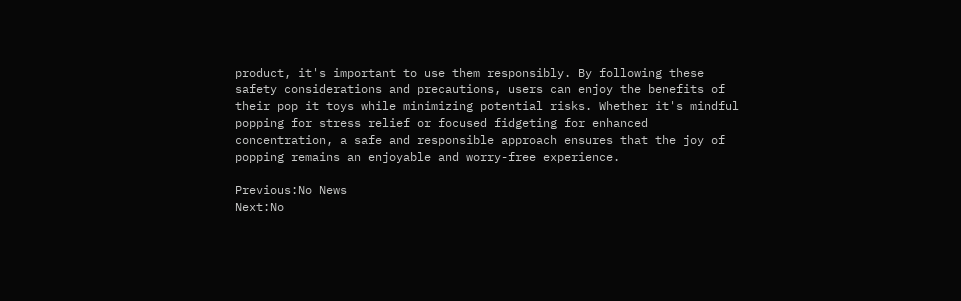product, it's important to use them responsibly. By following these safety considerations and precautions, users can enjoy the benefits of their pop it toys while minimizing potential risks. Whether it's mindful popping for stress relief or focused fidgeting for enhanced concentration, a safe and responsible approach ensures that the joy of popping remains an enjoyable and worry-free experience.

Previous:No News
Next:No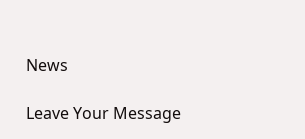News

Leave Your Message